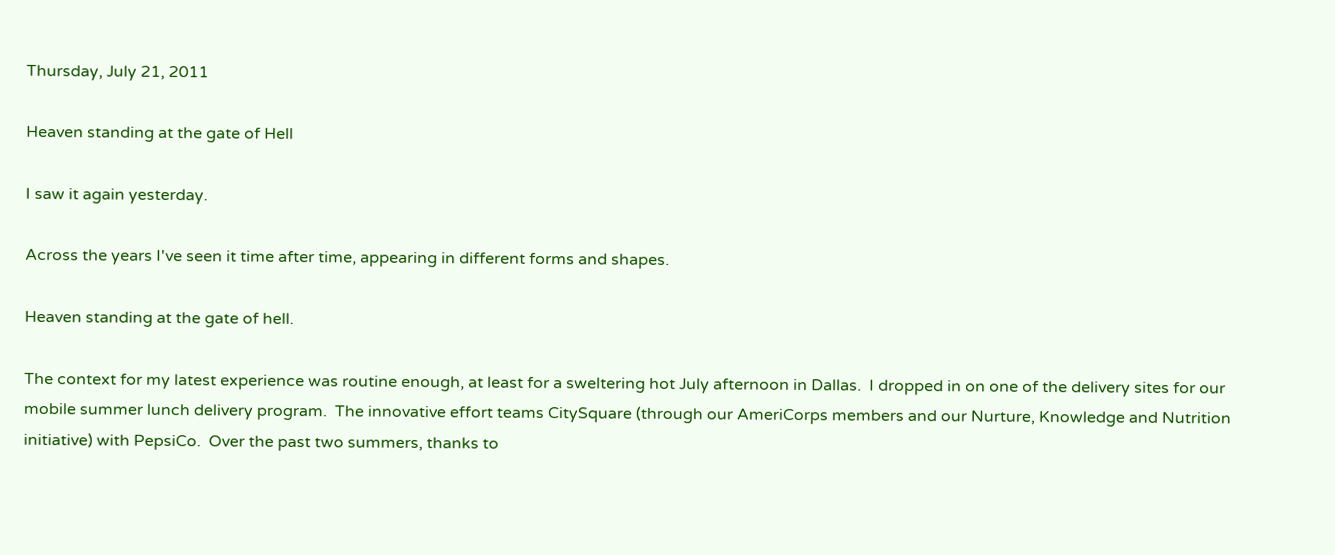Thursday, July 21, 2011

Heaven standing at the gate of Hell

I saw it again yesterday.

Across the years I've seen it time after time, appearing in different forms and shapes.

Heaven standing at the gate of hell.

The context for my latest experience was routine enough, at least for a sweltering hot July afternoon in Dallas.  I dropped in on one of the delivery sites for our mobile summer lunch delivery program.  The innovative effort teams CitySquare (through our AmeriCorps members and our Nurture, Knowledge and Nutrition initiative) with PepsiCo.  Over the past two summers, thanks to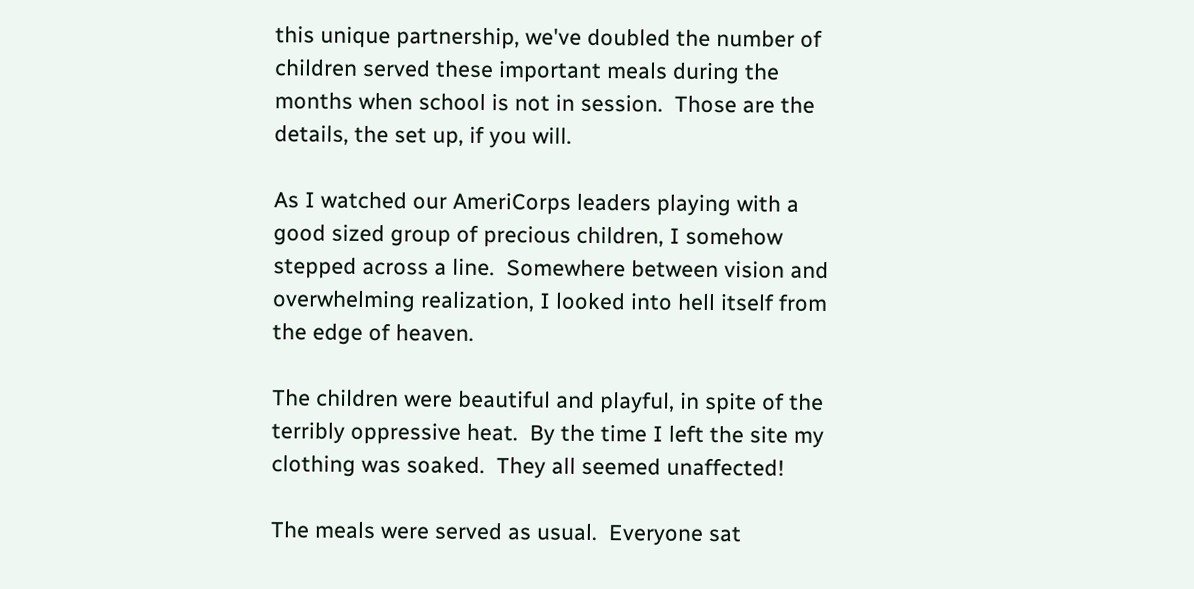this unique partnership, we've doubled the number of children served these important meals during the months when school is not in session.  Those are the details, the set up, if you will.

As I watched our AmeriCorps leaders playing with a good sized group of precious children, I somehow stepped across a line.  Somewhere between vision and overwhelming realization, I looked into hell itself from the edge of heaven.

The children were beautiful and playful, in spite of the terribly oppressive heat.  By the time I left the site my clothing was soaked.  They all seemed unaffected!

The meals were served as usual.  Everyone sat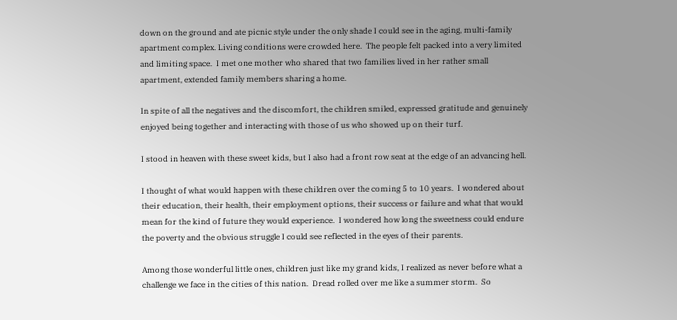down on the ground and ate picnic style under the only shade I could see in the aging, multi-family apartment complex. Living conditions were crowded here.  The people felt packed into a very limited and limiting space.  I met one mother who shared that two families lived in her rather small apartment, extended family members sharing a home.

In spite of all the negatives and the discomfort, the children smiled, expressed gratitude and genuinely enjoyed being together and interacting with those of us who showed up on their turf.

I stood in heaven with these sweet kids, but I also had a front row seat at the edge of an advancing hell.

I thought of what would happen with these children over the coming 5 to 10 years.  I wondered about their education, their health, their employment options, their success or failure and what that would mean for the kind of future they would experience.  I wondered how long the sweetness could endure the poverty and the obvious struggle I could see reflected in the eyes of their parents.

Among those wonderful little ones, children just like my grand kids, I realized as never before what a challenge we face in the cities of this nation.  Dread rolled over me like a summer storm.  So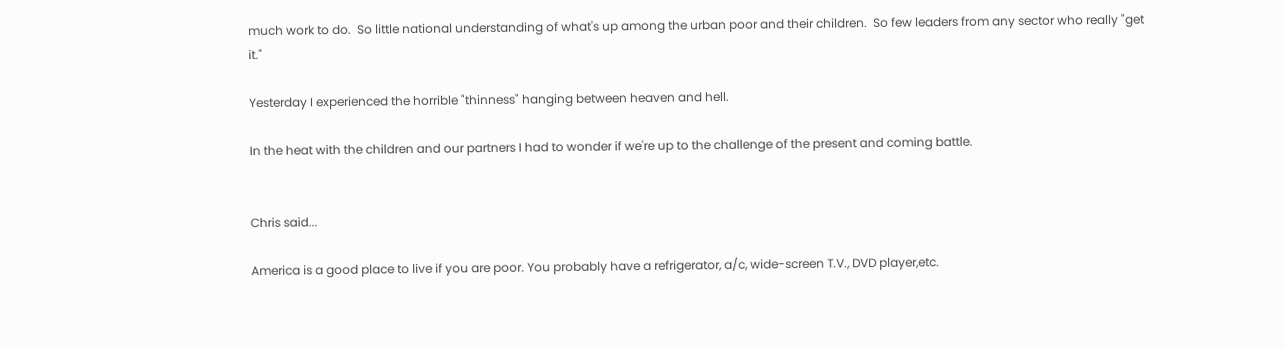much work to do.  So little national understanding of what's up among the urban poor and their children.  So few leaders from any sector who really "get it."

Yesterday I experienced the horrible "thinness" hanging between heaven and hell.

In the heat with the children and our partners I had to wonder if we're up to the challenge of the present and coming battle.


Chris said...

America is a good place to live if you are poor. You probably have a refrigerator, a/c, wide-screen T.V., DVD player,etc.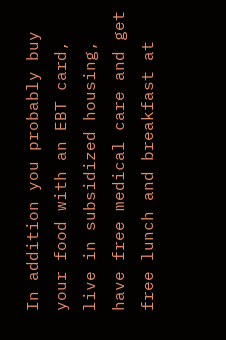In addition you probably buy your food with an EBT card, live in subsidized housing, have free medical care and get free lunch and breakfast at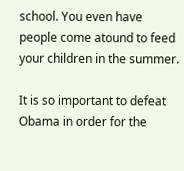school. You even have people come atound to feed your children in the summer.

It is so important to defeat Obama in order for the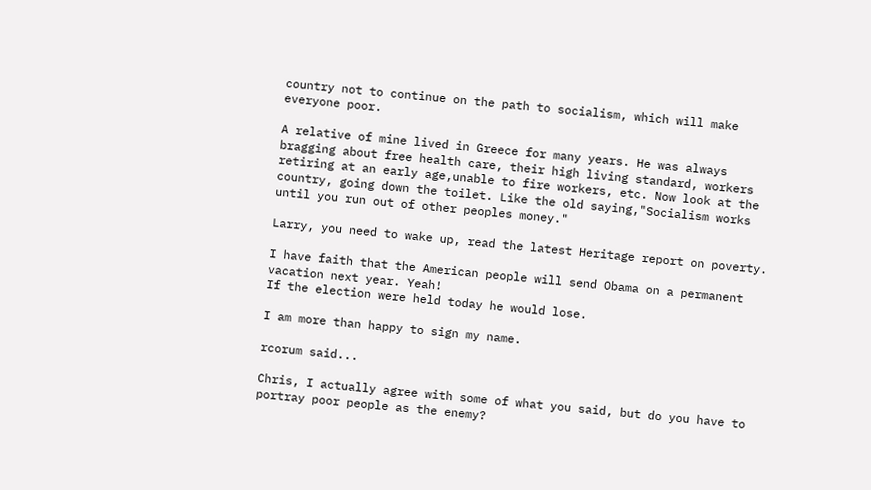country not to continue on the path to socialism, which will make everyone poor.

A relative of mine lived in Greece for many years. He was always bragging about free health care, their high living standard, workers retiring at an early age,unable to fire workers, etc. Now look at the country, going down the toilet. Like the old saying,"Socialism works until you run out of other peoples money."

Larry, you need to wake up, read the latest Heritage report on poverty.

I have faith that the American people will send Obama on a permanent vacation next year. Yeah!
If the election were held today he would lose.

I am more than happy to sign my name.

rcorum said...

Chris, I actually agree with some of what you said, but do you have to portray poor people as the enemy?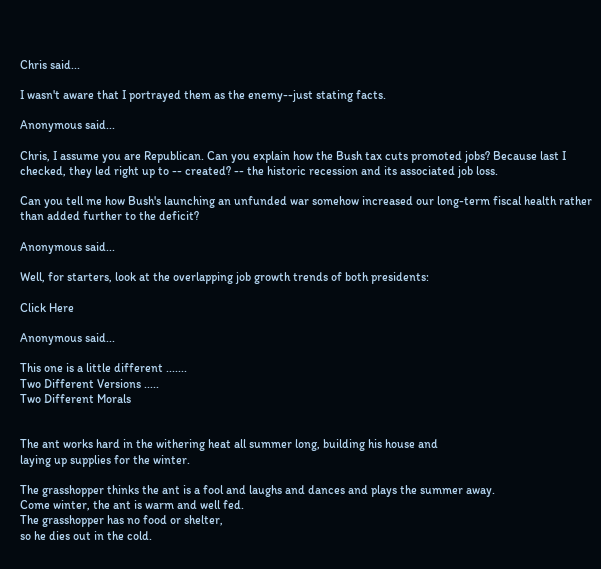Chris said...

I wasn't aware that I portrayed them as the enemy--just stating facts.

Anonymous said...

Chris, I assume you are Republican. Can you explain how the Bush tax cuts promoted jobs? Because last I checked, they led right up to -- created? -- the historic recession and its associated job loss.

Can you tell me how Bush's launching an unfunded war somehow increased our long-term fiscal health rather than added further to the deficit?

Anonymous said...

Well, for starters, look at the overlapping job growth trends of both presidents:

Click Here

Anonymous said...

This one is a little different .......
Two Different Versions .....
Two Different Morals


The ant works hard in the withering heat all summer long, building his house and
laying up supplies for the winter.

The grasshopper thinks the ant is a fool and laughs and dances and plays the summer away.
Come winter, the ant is warm and well fed.
The grasshopper has no food or shelter,
so he dies out in the cold.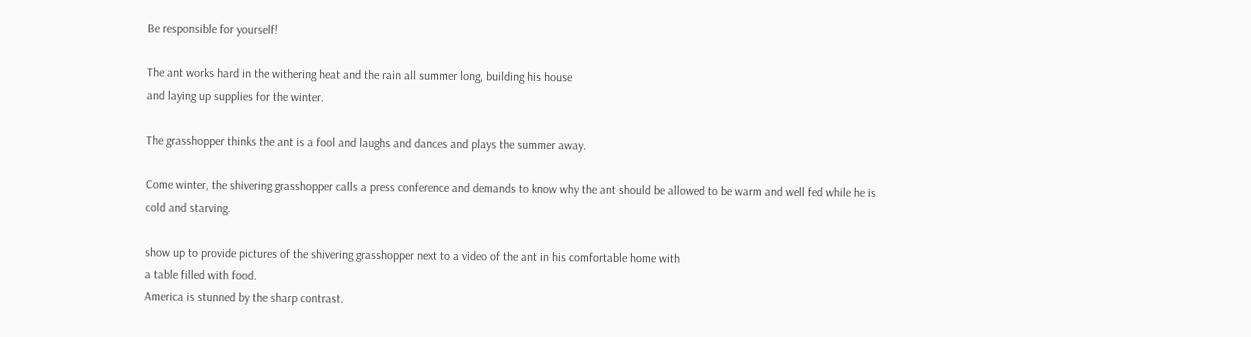Be responsible for yourself!

The ant works hard in the withering heat and the rain all summer long, building his house
and laying up supplies for the winter.

The grasshopper thinks the ant is a fool and laughs and dances and plays the summer away.

Come winter, the shivering grasshopper calls a press conference and demands to know why the ant should be allowed to be warm and well fed while he is cold and starving.

show up to provide pictures of the shivering grasshopper next to a video of the ant in his comfortable home with
a table filled with food.
America is stunned by the sharp contrast.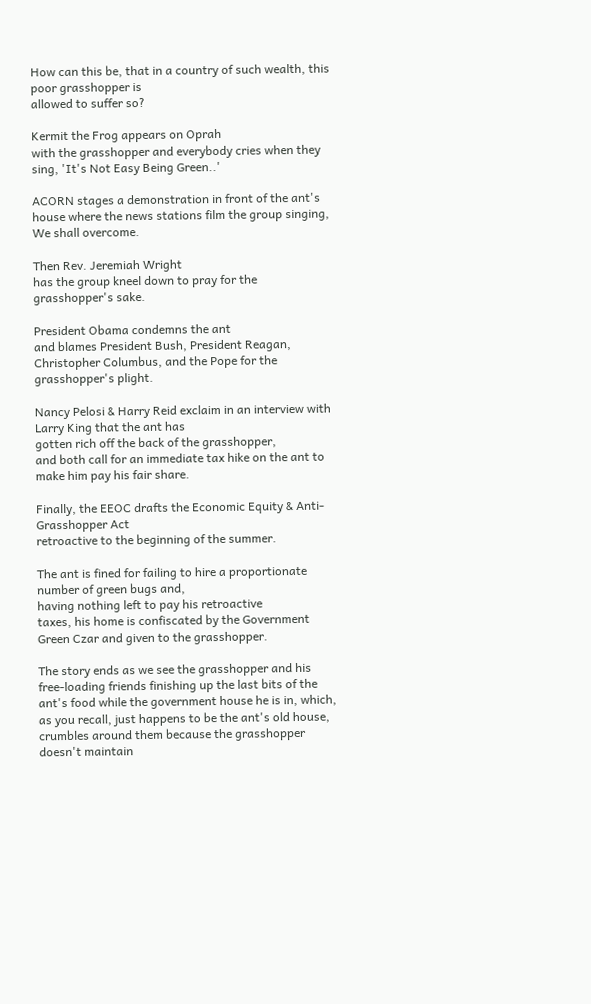How can this be, that in a country of such wealth, this poor grasshopper is
allowed to suffer so?

Kermit the Frog appears on Oprah
with the grasshopper and everybody cries when they sing, 'It's Not Easy Being Green..'

ACORN stages a demonstration in front of the ant's house where the news stations film the group singing, We shall overcome.

Then Rev. Jeremiah Wright
has the group kneel down to pray for the grasshopper's sake.

President Obama condemns the ant
and blames President Bush, President Reagan, Christopher Columbus, and the Pope for the grasshopper's plight.

Nancy Pelosi & Harry Reid exclaim in an interview with Larry King that the ant has
gotten rich off the back of the grasshopper,
and both call for an immediate tax hike on the ant to make him pay his fair share.

Finally, the EEOC drafts the Economic Equity & Anti-Grasshopper Act
retroactive to the beginning of the summer.

The ant is fined for failing to hire a proportionate number of green bugs and,
having nothing left to pay his retroactive
taxes, his home is confiscated by the Government Green Czar and given to the grasshopper.

The story ends as we see the grasshopper and his free-loading friends finishing up the last bits of the ant's food while the government house he is in, which, as you recall, just happens to be the ant's old house, crumbles around them because the grasshopper doesn't maintain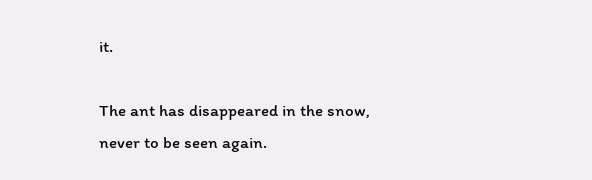it.

The ant has disappeared in the snow,
never to be seen again.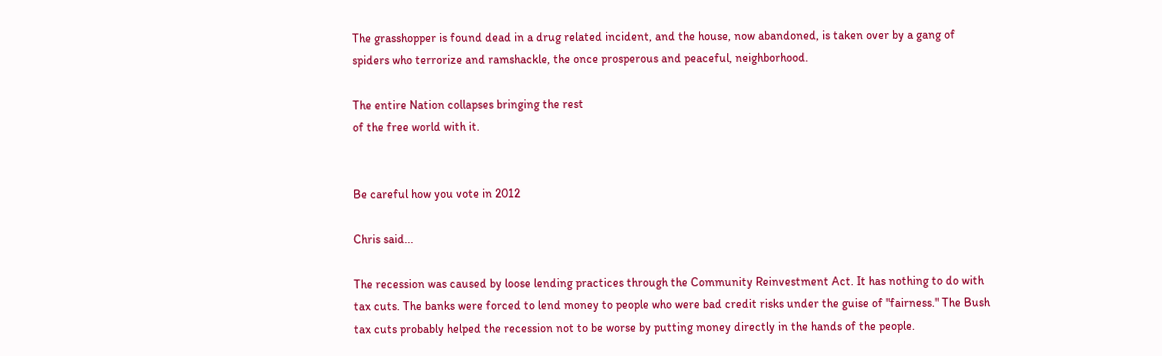The grasshopper is found dead in a drug related incident, and the house, now abandoned, is taken over by a gang of spiders who terrorize and ramshackle, the once prosperous and peaceful, neighborhood.

The entire Nation collapses bringing the rest
of the free world with it.


Be careful how you vote in 2012

Chris said...

The recession was caused by loose lending practices through the Community Reinvestment Act. It has nothing to do with tax cuts. The banks were forced to lend money to people who were bad credit risks under the guise of "fairness." The Bush tax cuts probably helped the recession not to be worse by putting money directly in the hands of the people.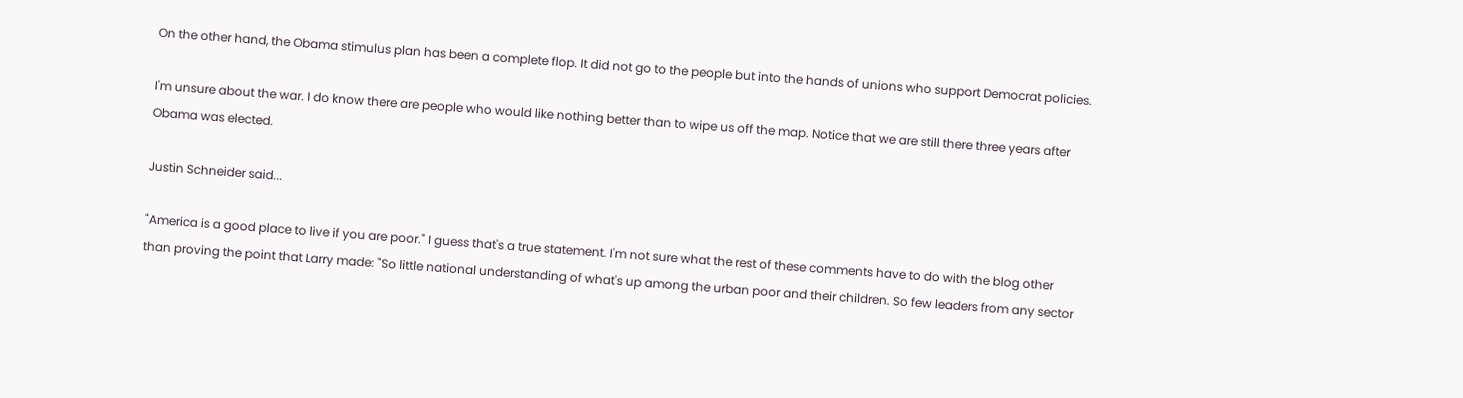On the other hand, the Obama stimulus plan has been a complete flop. It did not go to the people but into the hands of unions who support Democrat policies.

I'm unsure about the war. I do know there are people who would like nothing better than to wipe us off the map. Notice that we are still there three years after Obama was elected.

Justin Schneider said...

"America is a good place to live if you are poor." I guess that's a true statement. I'm not sure what the rest of these comments have to do with the blog other than proving the point that Larry made: "So little national understanding of what's up among the urban poor and their children. So few leaders from any sector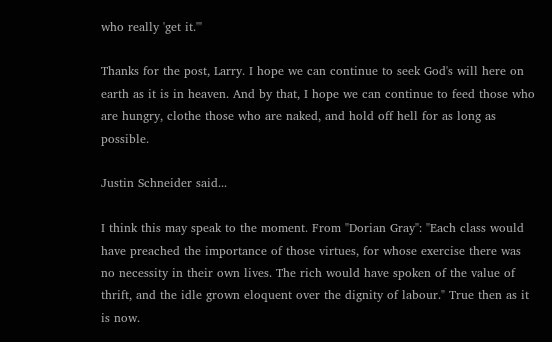who really 'get it.'"

Thanks for the post, Larry. I hope we can continue to seek God's will here on earth as it is in heaven. And by that, I hope we can continue to feed those who are hungry, clothe those who are naked, and hold off hell for as long as possible.

Justin Schneider said...

I think this may speak to the moment. From "Dorian Gray": "Each class would have preached the importance of those virtues, for whose exercise there was no necessity in their own lives. The rich would have spoken of the value of thrift, and the idle grown eloquent over the dignity of labour." True then as it is now.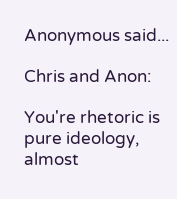Anonymous said...

Chris and Anon:

You're rhetoric is pure ideology, almost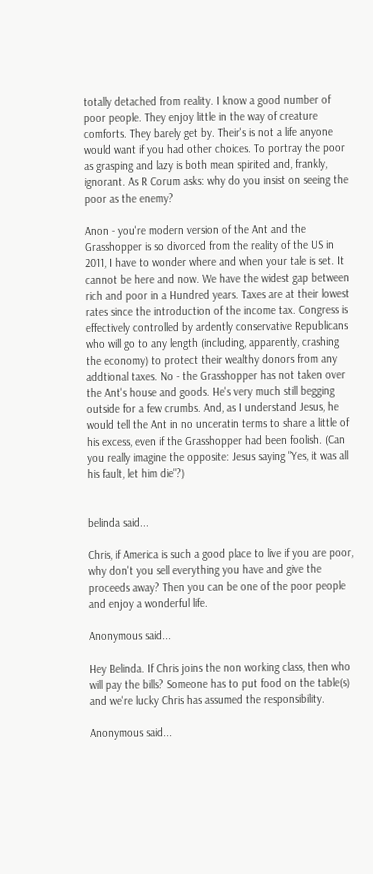totally detached from reality. I know a good number of poor people. They enjoy little in the way of creature comforts. They barely get by. Their's is not a life anyone would want if you had other choices. To portray the poor as grasping and lazy is both mean spirited and, frankly, ignorant. As R Corum asks: why do you insist on seeing the poor as the enemy?

Anon - you're modern version of the Ant and the Grasshopper is so divorced from the reality of the US in 2011, I have to wonder where and when your tale is set. It cannot be here and now. We have the widest gap between rich and poor in a Hundred years. Taxes are at their lowest rates since the introduction of the income tax. Congress is effectively controlled by ardently conservative Republicans who will go to any length (including, apparently, crashing the economy) to protect their wealthy donors from any addtional taxes. No - the Grasshopper has not taken over the Ant's house and goods. He's very much still begging outside for a few crumbs. And, as I understand Jesus, he would tell the Ant in no unceratin terms to share a little of his excess, even if the Grasshopper had been foolish. (Can you really imagine the opposite: Jesus saying "Yes, it was all his fault, let him die"?)


belinda said...

Chris, if America is such a good place to live if you are poor, why don't you sell everything you have and give the proceeds away? Then you can be one of the poor people and enjoy a wonderful life.

Anonymous said...

Hey Belinda. If Chris joins the non working class, then who will pay the bills? Someone has to put food on the table(s) and we're lucky Chris has assumed the responsibility.

Anonymous said...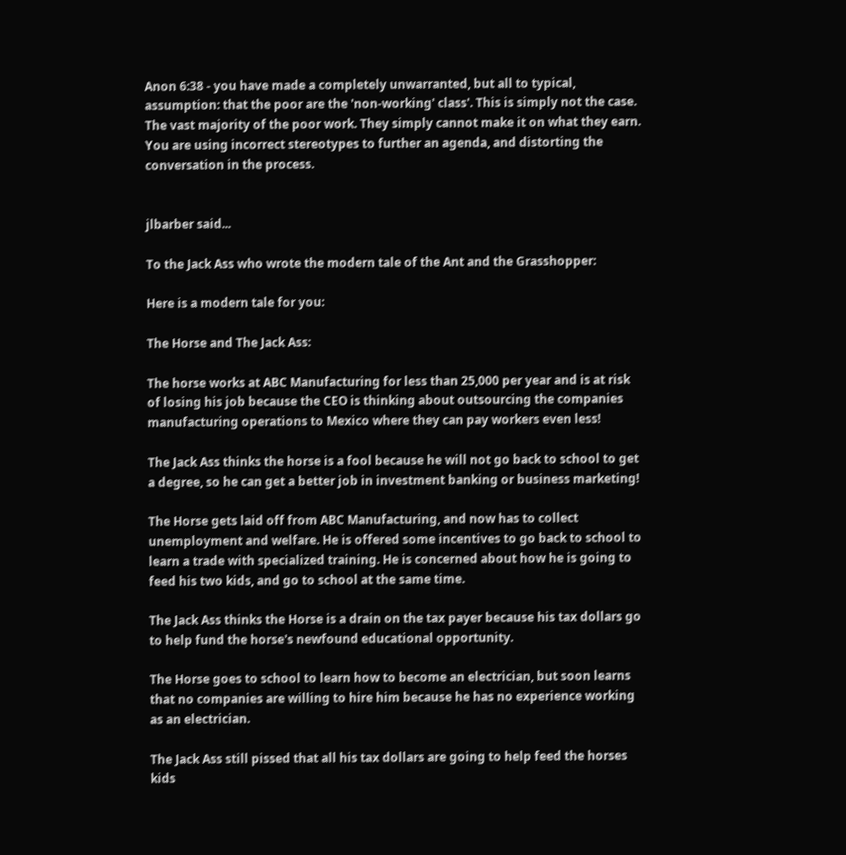Anon 6:38 - you have made a completely unwarranted, but all to typical, assumption: that the poor are the 'non-working' class'. This is simply not the case. The vast majority of the poor work. They simply cannot make it on what they earn. You are using incorrect stereotypes to further an agenda, and distorting the conversation in the process.


jlbarber said...

To the Jack Ass who wrote the modern tale of the Ant and the Grasshopper:

Here is a modern tale for you:

The Horse and The Jack Ass:

The horse works at ABC Manufacturing for less than 25,000 per year and is at risk of losing his job because the CEO is thinking about outsourcing the companies manufacturing operations to Mexico where they can pay workers even less!

The Jack Ass thinks the horse is a fool because he will not go back to school to get a degree, so he can get a better job in investment banking or business marketing!

The Horse gets laid off from ABC Manufacturing, and now has to collect unemployment and welfare. He is offered some incentives to go back to school to learn a trade with specialized training. He is concerned about how he is going to feed his two kids, and go to school at the same time.

The Jack Ass thinks the Horse is a drain on the tax payer because his tax dollars go to help fund the horse's newfound educational opportunity.

The Horse goes to school to learn how to become an electrician, but soon learns that no companies are willing to hire him because he has no experience working as an electrician.

The Jack Ass still pissed that all his tax dollars are going to help feed the horses kids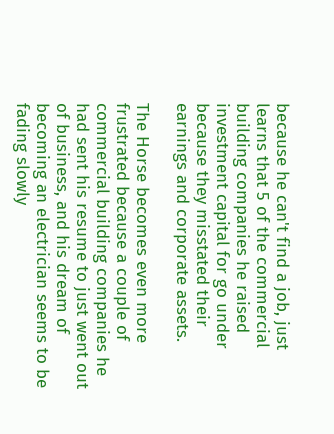because he can't find a job, just learns that 5 of the commercial building companies he raised investment capital for go under because they misstated their earnings and corporate assets.

The Horse becomes even more frustrated because a couple of commercial building companies he had sent his resume to just went out of business, and his dream of becoming an electrician seems to be fading slowly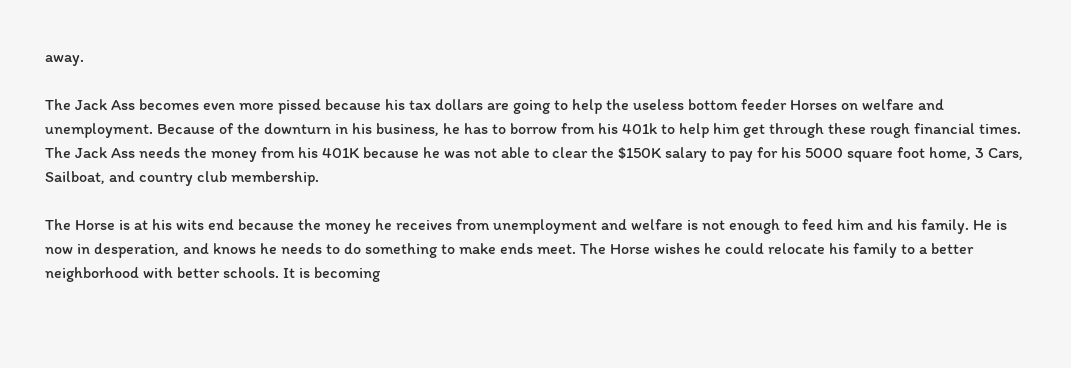away.

The Jack Ass becomes even more pissed because his tax dollars are going to help the useless bottom feeder Horses on welfare and unemployment. Because of the downturn in his business, he has to borrow from his 401k to help him get through these rough financial times. The Jack Ass needs the money from his 401K because he was not able to clear the $150K salary to pay for his 5000 square foot home, 3 Cars, Sailboat, and country club membership.

The Horse is at his wits end because the money he receives from unemployment and welfare is not enough to feed him and his family. He is now in desperation, and knows he needs to do something to make ends meet. The Horse wishes he could relocate his family to a better neighborhood with better schools. It is becoming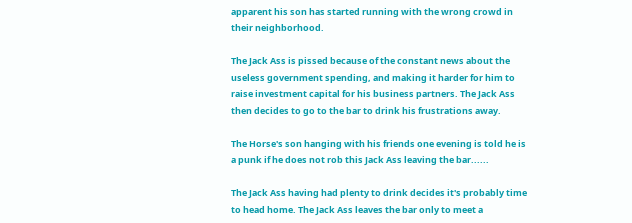apparent his son has started running with the wrong crowd in their neighborhood.

The Jack Ass is pissed because of the constant news about the useless government spending, and making it harder for him to raise investment capital for his business partners. The Jack Ass then decides to go to the bar to drink his frustrations away.

The Horse's son hanging with his friends one evening is told he is a punk if he does not rob this Jack Ass leaving the bar......

The Jack Ass having had plenty to drink decides it's probably time to head home. The Jack Ass leaves the bar only to meet a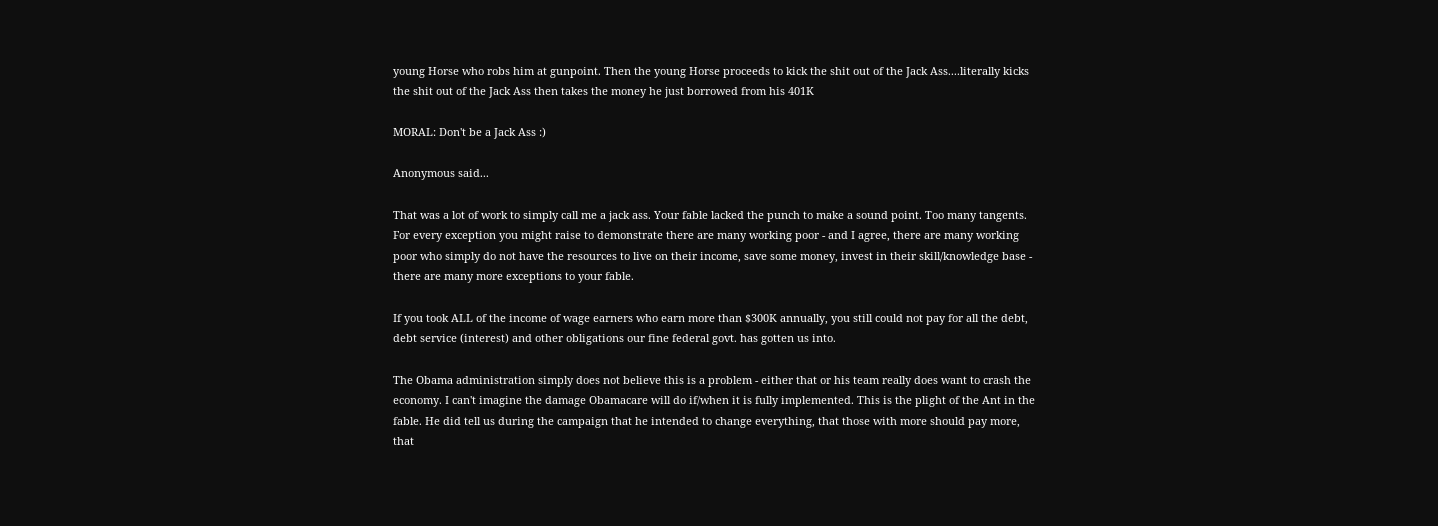young Horse who robs him at gunpoint. Then the young Horse proceeds to kick the shit out of the Jack Ass....literally kicks the shit out of the Jack Ass then takes the money he just borrowed from his 401K

MORAL: Don't be a Jack Ass :)

Anonymous said...

That was a lot of work to simply call me a jack ass. Your fable lacked the punch to make a sound point. Too many tangents. For every exception you might raise to demonstrate there are many working poor - and I agree, there are many working poor who simply do not have the resources to live on their income, save some money, invest in their skill/knowledge base - there are many more exceptions to your fable.

If you took ALL of the income of wage earners who earn more than $300K annually, you still could not pay for all the debt, debt service (interest) and other obligations our fine federal govt. has gotten us into.

The Obama administration simply does not believe this is a problem - either that or his team really does want to crash the economy. I can't imagine the damage Obamacare will do if/when it is fully implemented. This is the plight of the Ant in the fable. He did tell us during the campaign that he intended to change everything, that those with more should pay more, that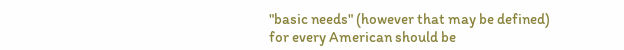"basic needs" (however that may be defined) for every American should be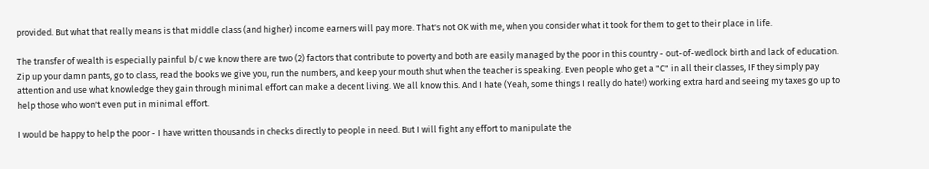provided. But what that really means is that middle class (and higher) income earners will pay more. That's not OK with me, when you consider what it took for them to get to their place in life.

The transfer of wealth is especially painful b/c we know there are two (2) factors that contribute to poverty and both are easily managed by the poor in this country - out-of-wedlock birth and lack of education. Zip up your damn pants, go to class, read the books we give you, run the numbers, and keep your mouth shut when the teacher is speaking. Even people who get a "C" in all their classes, IF they simply pay attention and use what knowledge they gain through minimal effort can make a decent living. We all know this. And I hate (Yeah, some things I really do hate!) working extra hard and seeing my taxes go up to help those who won't even put in minimal effort.

I would be happy to help the poor - I have written thousands in checks directly to people in need. But I will fight any effort to manipulate the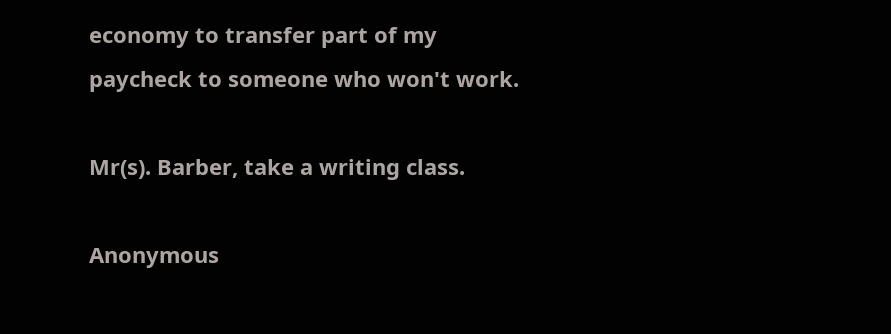economy to transfer part of my paycheck to someone who won't work.

Mr(s). Barber, take a writing class.

Anonymous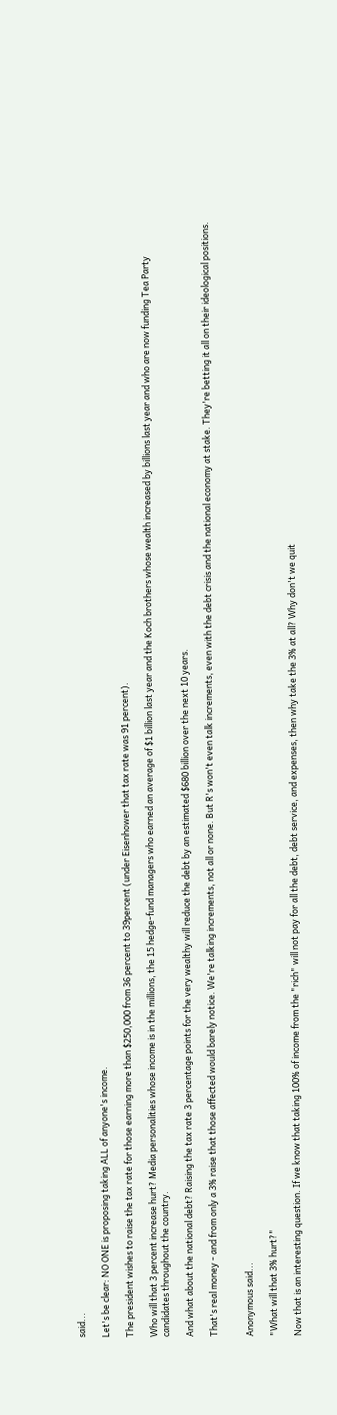said...

Let's be clear: NO ONE is proposing taking ALL of anyone's income.

The president wishes to raise the tax rate for those earning more than $250,000 from 36 percent to 39percent (under Eisenhower that tax rate was 91 percent).

Who will that 3 percent increase hurt? Media personalities whose income is in the millions, the 15 hedge-fund managers who earned an average of $1 billion last year and the Koch brothers whose wealth increased by billions last year and who are now funding Tea Party candidates throughout the country.

And what about the national debt? Raising the tax rate 3 percentage points for the very wealthy will reduce the debt by an estimated $680 billion over the next 10 years.

That's real money - and from only a 3% raise that those affected would barely notice. We're talking increments, not all or none. But R's won't even talk increments, even with the debt crisis and the national economy at stake. They're betting it all on their ideological positions.


Anonymous said...

"What will that 3% hurt?"

Now that is an interesting question. If we know that taking 100% of income from the "rich" will not pay for all the debt, debt service, and expenses, then why take the 3% at all? Why don't we quit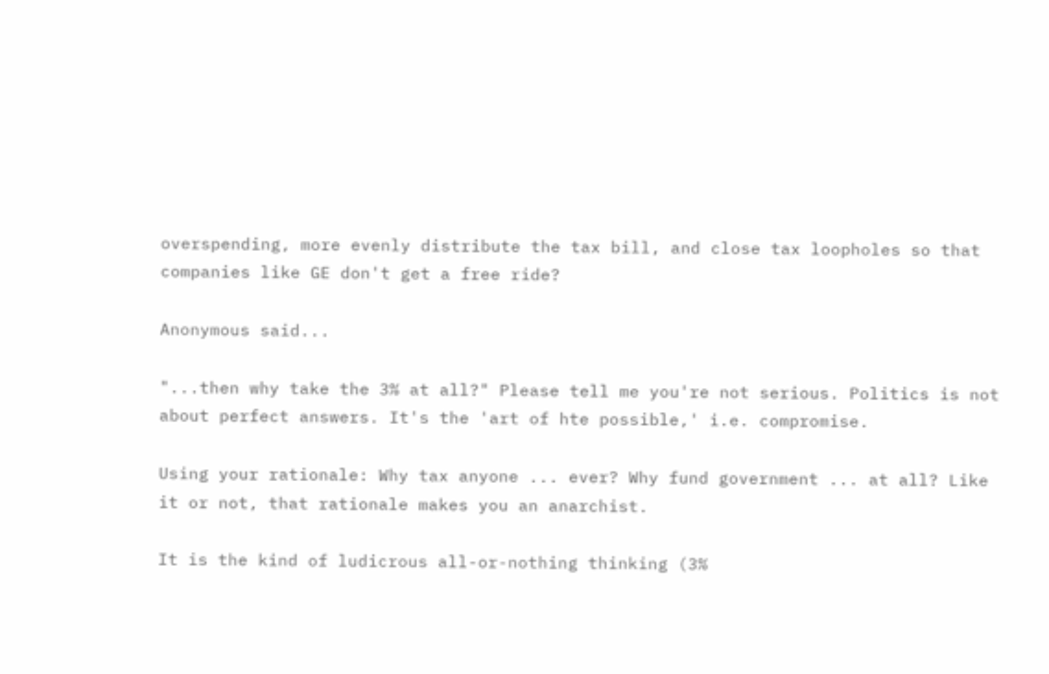overspending, more evenly distribute the tax bill, and close tax loopholes so that companies like GE don't get a free ride?

Anonymous said...

"...then why take the 3% at all?" Please tell me you're not serious. Politics is not about perfect answers. It's the 'art of hte possible,' i.e. compromise.

Using your rationale: Why tax anyone ... ever? Why fund government ... at all? Like it or not, that rationale makes you an anarchist.

It is the kind of ludicrous all-or-nothing thinking (3%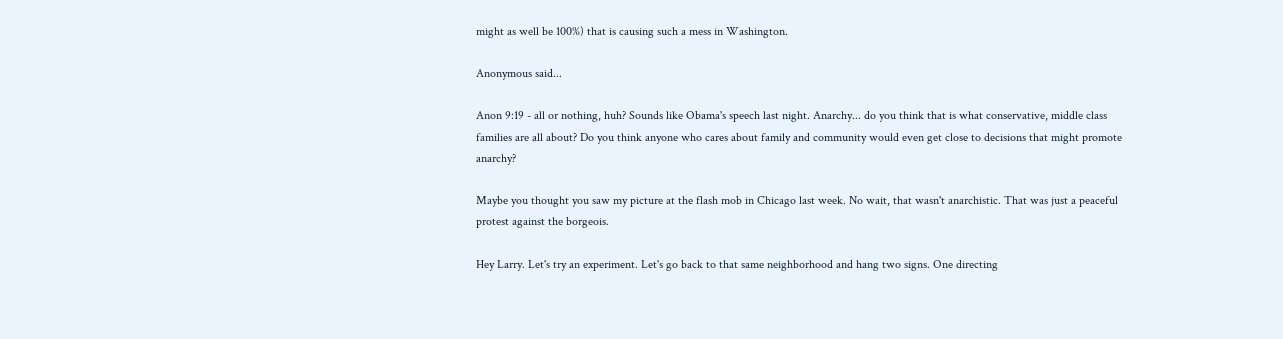might as well be 100%) that is causing such a mess in Washington.

Anonymous said...

Anon 9:19 - all or nothing, huh? Sounds like Obama's speech last night. Anarchy... do you think that is what conservative, middle class families are all about? Do you think anyone who cares about family and community would even get close to decisions that might promote anarchy?

Maybe you thought you saw my picture at the flash mob in Chicago last week. No wait, that wasn't anarchistic. That was just a peaceful protest against the borgeois.

Hey Larry. Let's try an experiment. Let's go back to that same neighborhood and hang two signs. One directing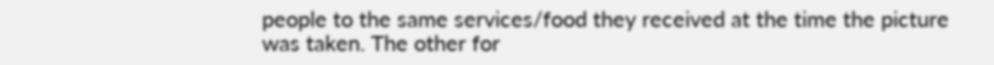people to the same services/food they received at the time the picture was taken. The other for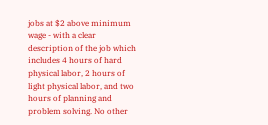jobs at $2 above minimum wage - with a clear description of the job which includes 4 hours of hard physical labor, 2 hours of light physical labor, and two hours of planning and problem solving. No other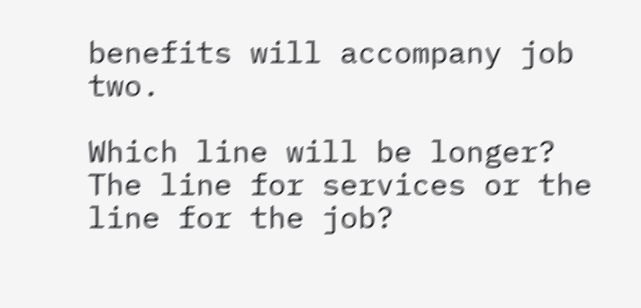benefits will accompany job two.

Which line will be longer? The line for services or the line for the job?